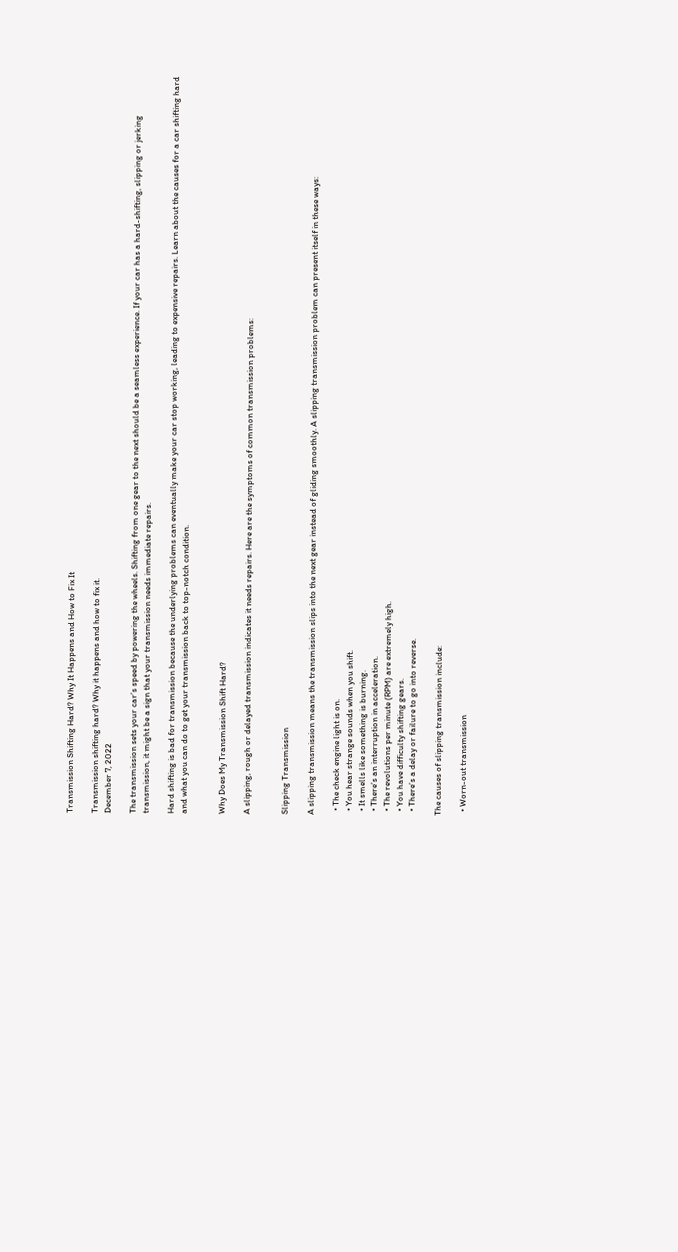Transmission Shifting Hard? Why It Happens and How to Fix It

Transmission shifting hard? Why it happens and how to fix it.
December 7, 2022

The transmission sets your car’s speed by powering the wheels. Shifting from one gear to the next should be a seamless experience. If your car has a hard-shifting, slipping or jerking transmission, it might be a sign that your transmission needs immediate repairs.

Hard shifting is bad for transmission because the underlying problems can eventually make your car stop working, leading to expensive repairs. Learn about the causes for a car shifting hard and what you can do to get your transmission back to top-notch condition.


Why Does My Transmission Shift Hard?

A slipping, rough or delayed transmission indicates it needs repairs. Here are the symptoms of common transmission problems:


Slipping Transmission

A slipping transmission means the transmission slips into the next gear instead of gliding smoothly. A slipping transmission problem can present itself in these ways:

  • The check engine light is on.
  • You hear strange sounds when you shift.
  • It smells like something is burning.
  • There’s an interruption in acceleration.
  • The revolutions per minute (RPM) are extremely high.
  • You have difficulty shifting gears.
  • There’s a delay or failure to go into reverse.

The causes of slipping transmission include:

  • Worn-out transmission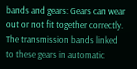bands and gears: Gears can wear out or not fit together correctly. The transmission bands linked to these gears in automatic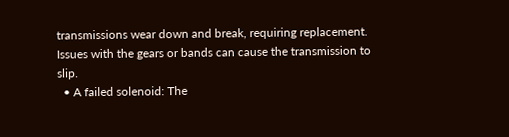transmissions wear down and break, requiring replacement. Issues with the gears or bands can cause the transmission to slip.
  • A failed solenoid: The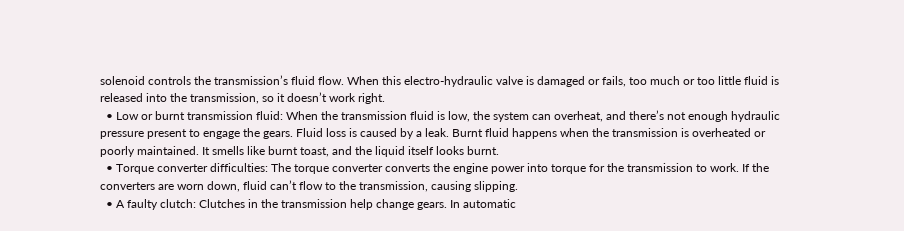solenoid controls the transmission’s fluid flow. When this electro-hydraulic valve is damaged or fails, too much or too little fluid is released into the transmission, so it doesn’t work right.
  • Low or burnt transmission fluid: When the transmission fluid is low, the system can overheat, and there’s not enough hydraulic pressure present to engage the gears. Fluid loss is caused by a leak. Burnt fluid happens when the transmission is overheated or poorly maintained. It smells like burnt toast, and the liquid itself looks burnt.
  • Torque converter difficulties: The torque converter converts the engine power into torque for the transmission to work. If the converters are worn down, fluid can’t flow to the transmission, causing slipping.
  • A faulty clutch: Clutches in the transmission help change gears. In automatic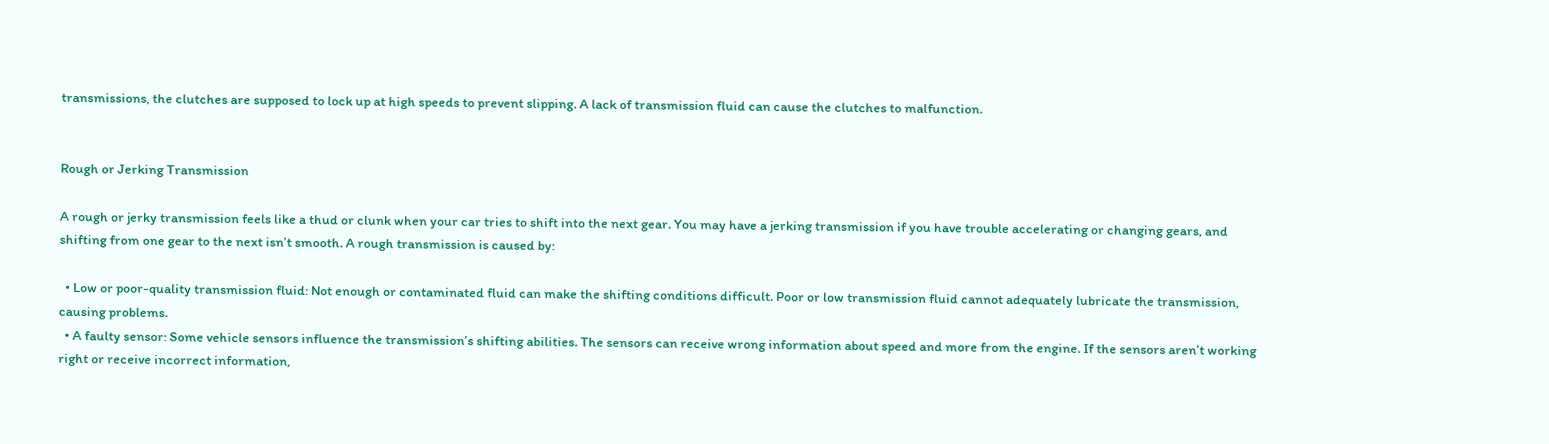transmissions, the clutches are supposed to lock up at high speeds to prevent slipping. A lack of transmission fluid can cause the clutches to malfunction.


Rough or Jerking Transmission

A rough or jerky transmission feels like a thud or clunk when your car tries to shift into the next gear. You may have a jerking transmission if you have trouble accelerating or changing gears, and shifting from one gear to the next isn’t smooth. A rough transmission is caused by:

  • Low or poor-quality transmission fluid: Not enough or contaminated fluid can make the shifting conditions difficult. Poor or low transmission fluid cannot adequately lubricate the transmission, causing problems.
  • A faulty sensor: Some vehicle sensors influence the transmission’s shifting abilities. The sensors can receive wrong information about speed and more from the engine. If the sensors aren’t working right or receive incorrect information,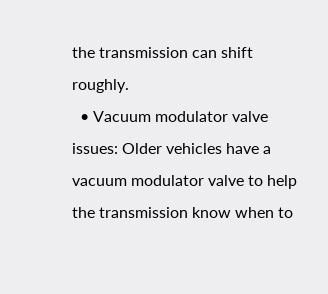the transmission can shift roughly.
  • Vacuum modulator valve issues: Older vehicles have a vacuum modulator valve to help the transmission know when to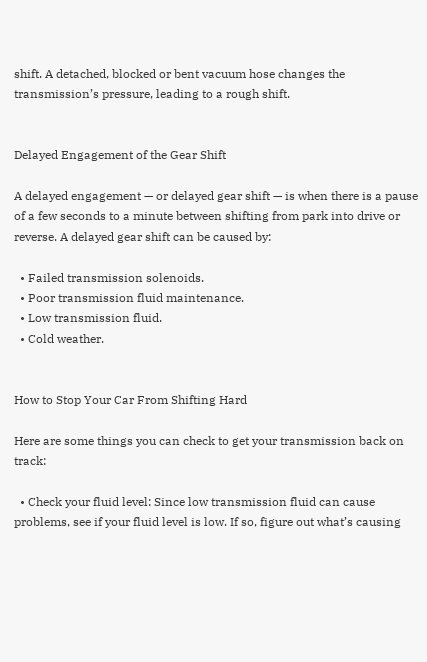shift. A detached, blocked or bent vacuum hose changes the transmission’s pressure, leading to a rough shift.


Delayed Engagement of the Gear Shift

A delayed engagement — or delayed gear shift — is when there is a pause of a few seconds to a minute between shifting from park into drive or reverse. A delayed gear shift can be caused by:

  • Failed transmission solenoids.
  • Poor transmission fluid maintenance.
  • Low transmission fluid.
  • Cold weather.


How to Stop Your Car From Shifting Hard

Here are some things you can check to get your transmission back on track:

  • Check your fluid level: Since low transmission fluid can cause problems, see if your fluid level is low. If so, figure out what’s causing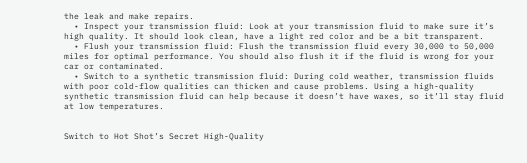the leak and make repairs.
  • Inspect your transmission fluid: Look at your transmission fluid to make sure it’s high quality. It should look clean, have a light red color and be a bit transparent.
  • Flush your transmission fluid: Flush the transmission fluid every 30,000 to 50,000 miles for optimal performance. You should also flush it if the fluid is wrong for your car or contaminated.
  • Switch to a synthetic transmission fluid: During cold weather, transmission fluids with poor cold-flow qualities can thicken and cause problems. Using a high-quality synthetic transmission fluid can help because it doesn’t have waxes, so it’ll stay fluid at low temperatures.


Switch to Hot Shot’s Secret High-Quality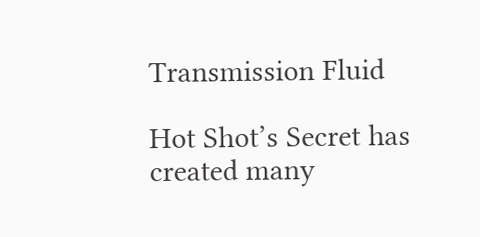Transmission Fluid

Hot Shot’s Secret has created many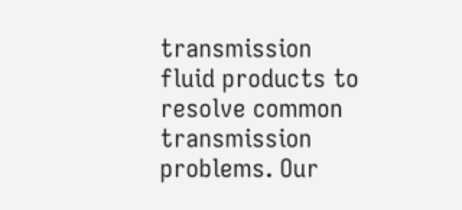transmission fluid products to resolve common transmission problems. Our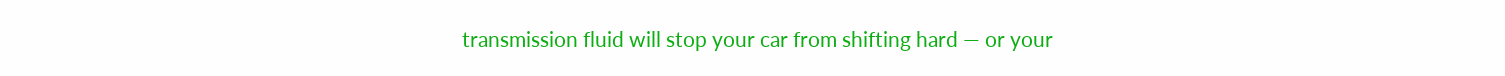transmission fluid will stop your car from shifting hard — or your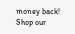money back! Shop our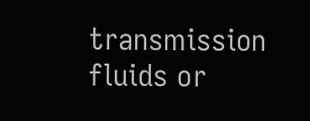transmission fluids or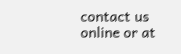contact us online or at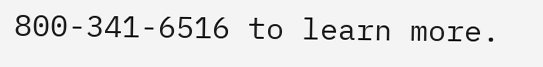800-341-6516 to learn more.